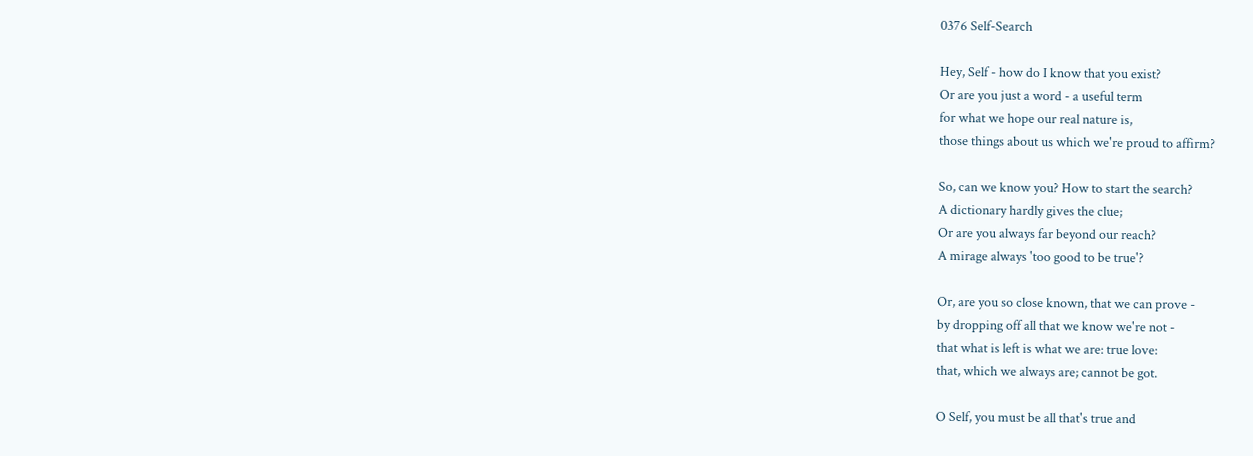0376 Self-Search

Hey, Self - how do I know that you exist?
Or are you just a word - a useful term
for what we hope our real nature is,
those things about us which we're proud to affirm?

So, can we know you? How to start the search?
A dictionary hardly gives the clue;
Or are you always far beyond our reach?
A mirage always 'too good to be true'?

Or, are you so close known, that we can prove -
by dropping off all that we know we're not -
that what is left is what we are: true love:
that, which we always are; cannot be got.

O Self, you must be all that's true and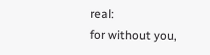real:
for without you,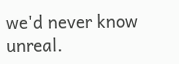we'd never know unreal.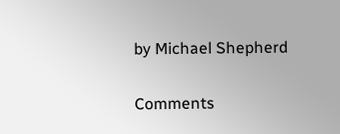by Michael Shepherd

Comments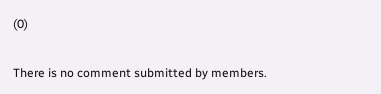(0)

There is no comment submitted by members.